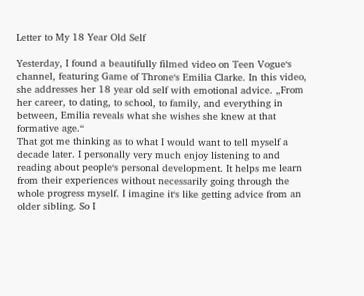Letter to My 18 Year Old Self

Yesterday, I found a beautifully filmed video on Teen Vogue‘s channel, featuring Game of Throne‘s Emilia Clarke. In this video, she addresses her 18 year old self with emotional advice. „From her career, to dating, to school, to family, and everything in between, Emilia reveals what she wishes she knew at that formative age.“
That got me thinking as to what I would want to tell myself a decade later. I personally very much enjoy listening to and reading about people‘s personal development. It helps me learn from their experiences without necessarily going through the whole progress myself. I imagine it‘s like getting advice from an older sibling. So I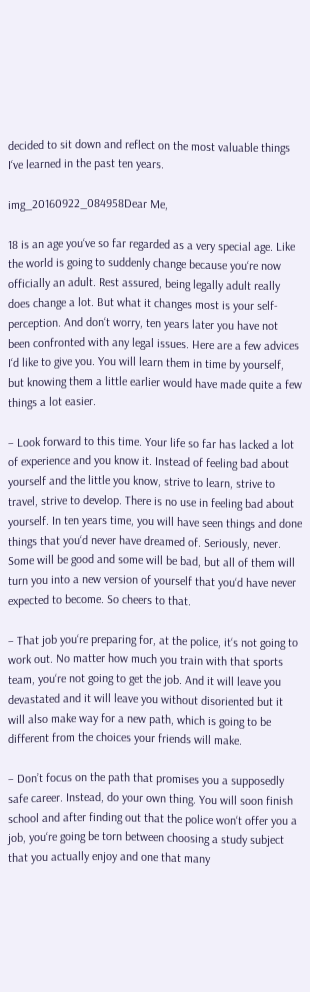decided to sit down and reflect on the most valuable things I‘ve learned in the past ten years.

img_20160922_084958Dear Me,

18 is an age you‘ve so far regarded as a very special age. Like the world is going to suddenly change because you‘re now officially an adult. Rest assured, being legally adult really does change a lot. But what it changes most is your self-perception. And don‘t worry, ten years later you have not been confronted with any legal issues. Here are a few advices I‘d like to give you. You will learn them in time by yourself, but knowing them a little earlier would have made quite a few things a lot easier.

– Look forward to this time. Your life so far has lacked a lot of experience and you know it. Instead of feeling bad about yourself and the little you know, strive to learn, strive to travel, strive to develop. There is no use in feeling bad about yourself. In ten years time, you will have seen things and done things that you‘d never have dreamed of. Seriously, never. Some will be good and some will be bad, but all of them will turn you into a new version of yourself that you‘d have never expected to become. So cheers to that.

– That job you‘re preparing for, at the police, it‘s not going to work out. No matter how much you train with that sports team, you‘re not going to get the job. And it will leave you devastated and it will leave you without disoriented but it will also make way for a new path, which is going to be different from the choices your friends will make.

– Don’t focus on the path that promises you a supposedly safe career. Instead, do your own thing. You will soon finish school and after finding out that the police won‘t offer you a job, you‘re going be torn between choosing a study subject that you actually enjoy and one that many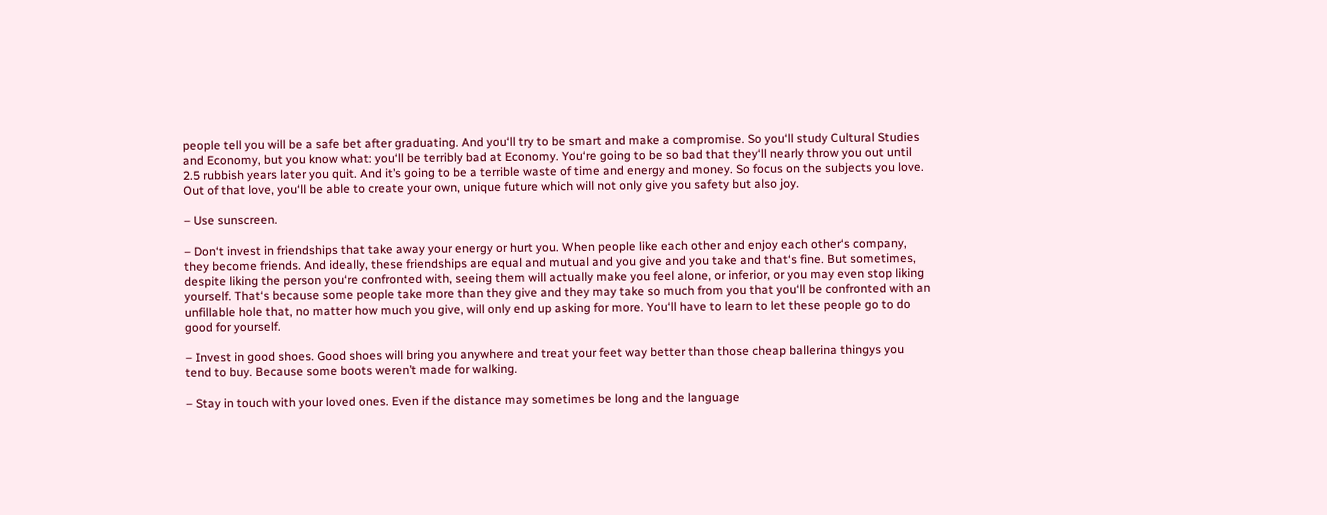people tell you will be a safe bet after graduating. And you‘ll try to be smart and make a compromise. So you‘ll study Cultural Studies and Economy, but you know what: you‘ll be terribly bad at Economy. You‘re going to be so bad that they‘ll nearly throw you out until 2.5 rubbish years later you quit. And it’s going to be a terrible waste of time and energy and money. So focus on the subjects you love. Out of that love, you‘ll be able to create your own, unique future which will not only give you safety but also joy.

– Use sunscreen.

– Don‘t invest in friendships that take away your energy or hurt you. When people like each other and enjoy each other‘s company, they become friends. And ideally, these friendships are equal and mutual and you give and you take and that‘s fine. But sometimes, despite liking the person you‘re confronted with, seeing them will actually make you feel alone, or inferior, or you may even stop liking yourself. That‘s because some people take more than they give and they may take so much from you that you‘ll be confronted with an unfillable hole that, no matter how much you give, will only end up asking for more. You‘ll have to learn to let these people go to do good for yourself.

– Invest in good shoes. Good shoes will bring you anywhere and treat your feet way better than those cheap ballerina thingys you tend to buy. Because some boots weren’t made for walking.

– Stay in touch with your loved ones. Even if the distance may sometimes be long and the language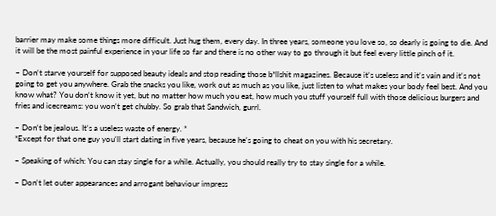barrier may make some things more difficult. Just hug them, every day. In three years, someone you love so, so dearly is going to die. And it will be the most painful experience in your life so far and there is no other way to go through it but feel every little pinch of it.

– Don‘t starve yourself for supposed beauty ideals and stop reading those b*llshit magazines. Because it‘s useless and it‘s vain and it‘s not going to get you anywhere. Grab the snacks you like, work out as much as you like, just listen to what makes your body feel best. And you know what? You don‘t know it yet, but no matter how much you eat, how much you stuff yourself full with those delicious burgers and fries and icecreams: you won‘t get chubby. So grab that Sandwich, gurrl.

– Don‘t be jealous. It‘s a useless waste of energy. *
*Except for that one guy you‘ll start dating in five years, because he‘s going to cheat on you with his secretary.

– Speaking of which: You can stay single for a while. Actually, you should really try to stay single for a while.

– Don‘t let outer appearances and arrogant behaviour impress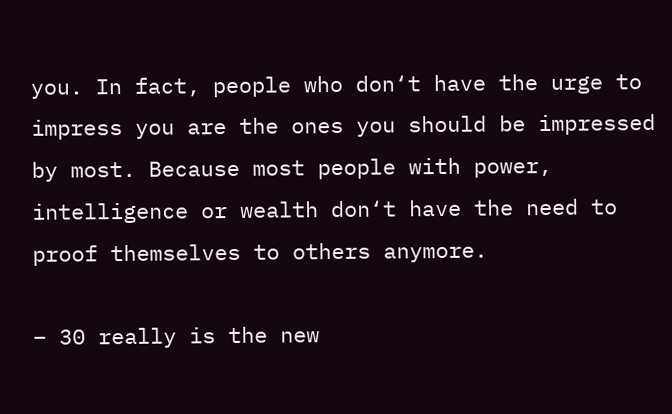you. In fact, people who don‘t have the urge to impress you are the ones you should be impressed by most. Because most people with power, intelligence or wealth don‘t have the need to proof themselves to others anymore.

– 30 really is the new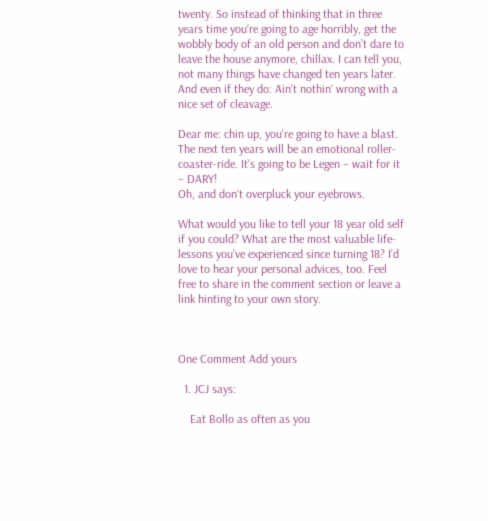twenty. So instead of thinking that in three years time you‘re going to age horribly, get the wobbly body of an old person and don’t dare to leave the house anymore, chillax. I can tell you, not many things have changed ten years later. And even if they do: Ain‘t nothin‘ wrong with a nice set of cleavage.

Dear me: chin up, you‘re going to have a blast. The next ten years will be an emotional roller-coaster-ride. It‘s going to be Legen – wait for it – DARY!
Oh, and don‘t overpluck your eyebrows.

What would you like to tell your 18 year old self if you could? What are the most valuable life-lessons you’ve experienced since turning 18? I’d love to hear your personal advices, too. Feel free to share in the comment section or leave a link hinting to your own story.



One Comment Add yours

  1. JCJ says:

    Eat Bollo as often as you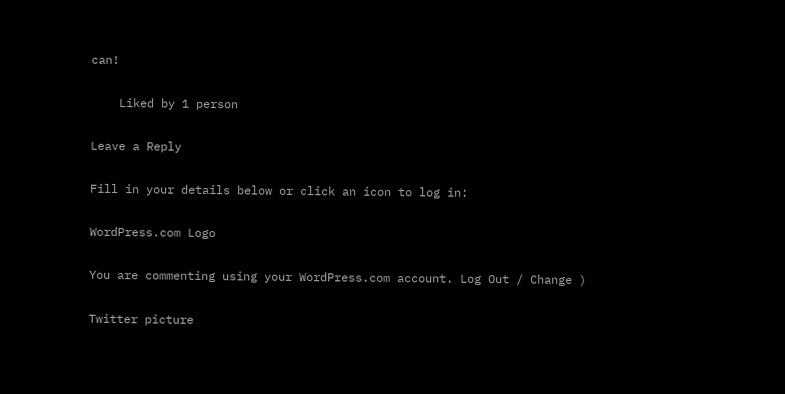can!

    Liked by 1 person

Leave a Reply

Fill in your details below or click an icon to log in:

WordPress.com Logo

You are commenting using your WordPress.com account. Log Out / Change )

Twitter picture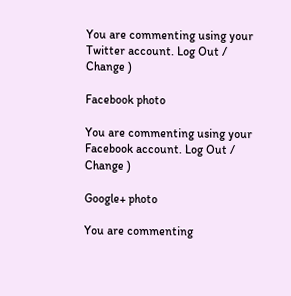You are commenting using your Twitter account. Log Out / Change )

Facebook photo

You are commenting using your Facebook account. Log Out / Change )

Google+ photo

You are commenting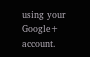using your Google+ account.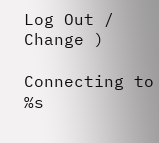Log Out / Change )

Connecting to %s